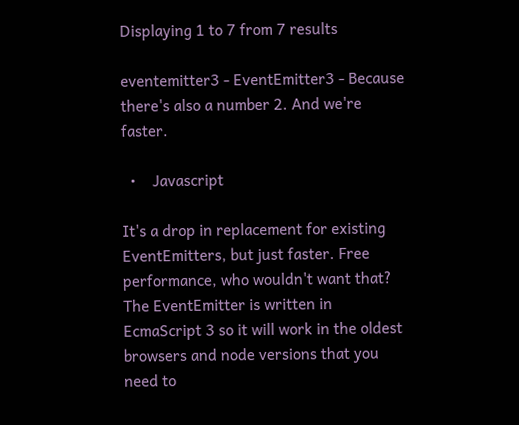Displaying 1 to 7 from 7 results

eventemitter3 - EventEmitter3 - Because there's also a number 2. And we're faster.

  •    Javascript

It's a drop in replacement for existing EventEmitters, but just faster. Free performance, who wouldn't want that? The EventEmitter is written in EcmaScript 3 so it will work in the oldest browsers and node versions that you need to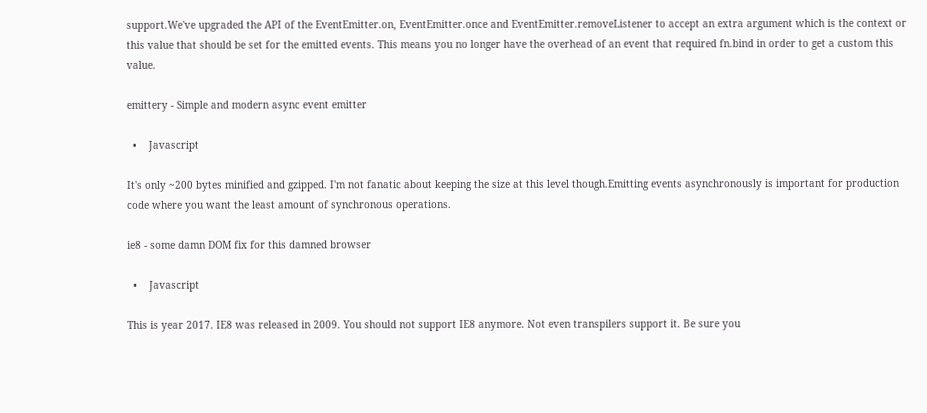support.We've upgraded the API of the EventEmitter.on, EventEmitter.once and EventEmitter.removeListener to accept an extra argument which is the context or this value that should be set for the emitted events. This means you no longer have the overhead of an event that required fn.bind in order to get a custom this value.

emittery - Simple and modern async event emitter

  •    Javascript

It's only ~200 bytes minified and gzipped. I'm not fanatic about keeping the size at this level though.Emitting events asynchronously is important for production code where you want the least amount of synchronous operations.

ie8 - some damn DOM fix for this damned browser

  •    Javascript

This is year 2017. IE8 was released in 2009. You should not support IE8 anymore. Not even transpilers support it. Be sure you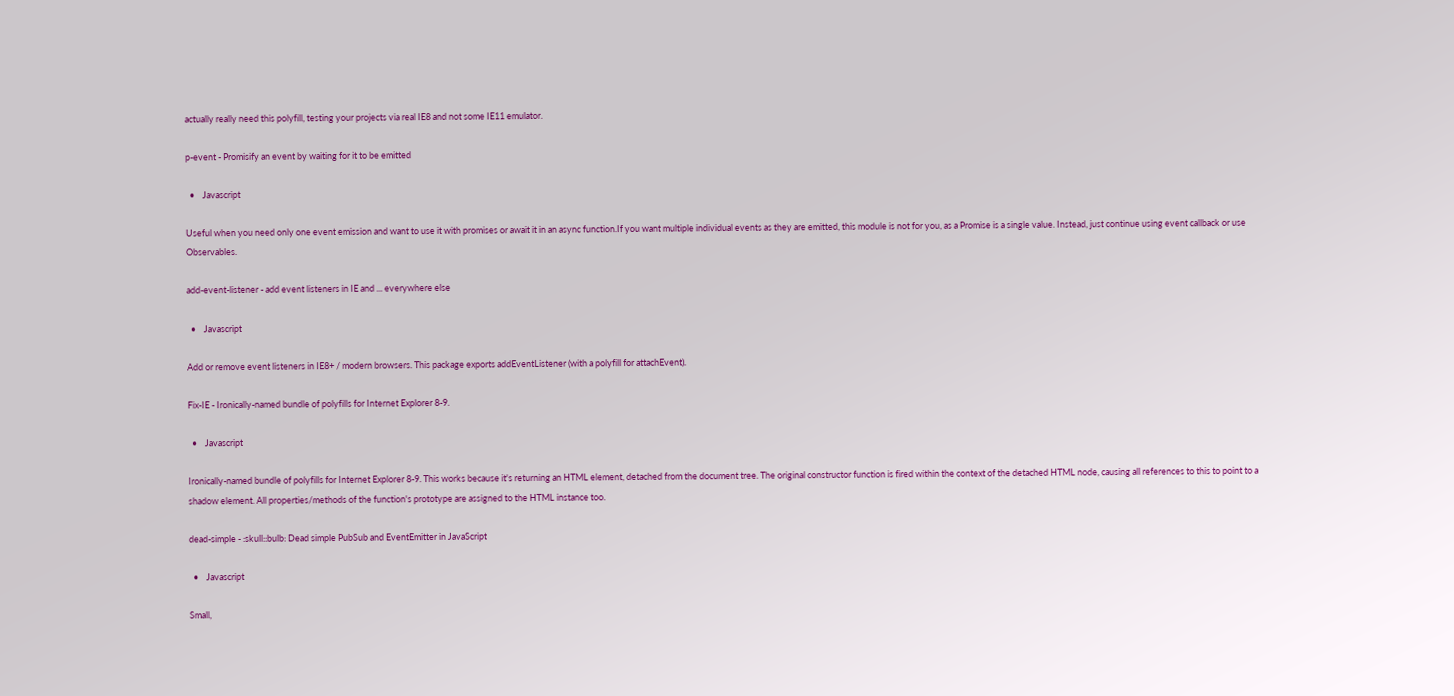actually really need this polyfill, testing your projects via real IE8 and not some IE11 emulator.

p-event - Promisify an event by waiting for it to be emitted

  •    Javascript

Useful when you need only one event emission and want to use it with promises or await it in an async function.If you want multiple individual events as they are emitted, this module is not for you, as a Promise is a single value. Instead, just continue using event callback or use Observables.

add-event-listener - add event listeners in IE and ... everywhere else

  •    Javascript

Add or remove event listeners in IE8+ / modern browsers. This package exports addEventListener (with a polyfill for attachEvent).

Fix-IE - Ironically-named bundle of polyfills for Internet Explorer 8-9.

  •    Javascript

Ironically-named bundle of polyfills for Internet Explorer 8-9. This works because it's returning an HTML element, detached from the document tree. The original constructor function is fired within the context of the detached HTML node, causing all references to this to point to a shadow element. All properties/methods of the function's prototype are assigned to the HTML instance too.

dead-simple - :skull::bulb: Dead simple PubSub and EventEmitter in JavaScript

  •    Javascript

Small,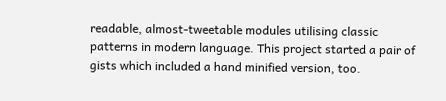readable, almost-tweetable modules utilising classic patterns in modern language. This project started a pair of gists which included a hand minified version, too.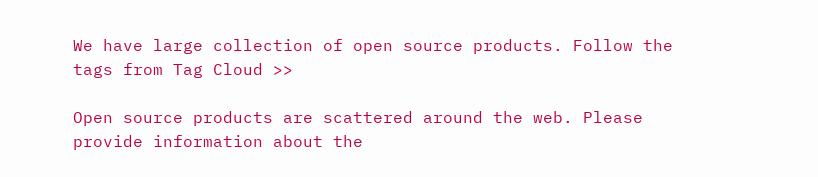We have large collection of open source products. Follow the tags from Tag Cloud >>

Open source products are scattered around the web. Please provide information about the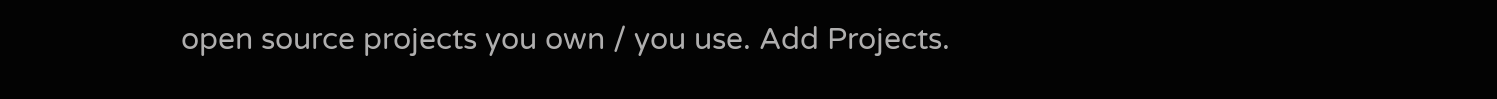open source projects you own / you use. Add Projects.